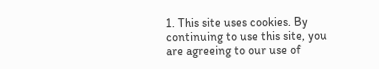1. This site uses cookies. By continuing to use this site, you are agreeing to our use of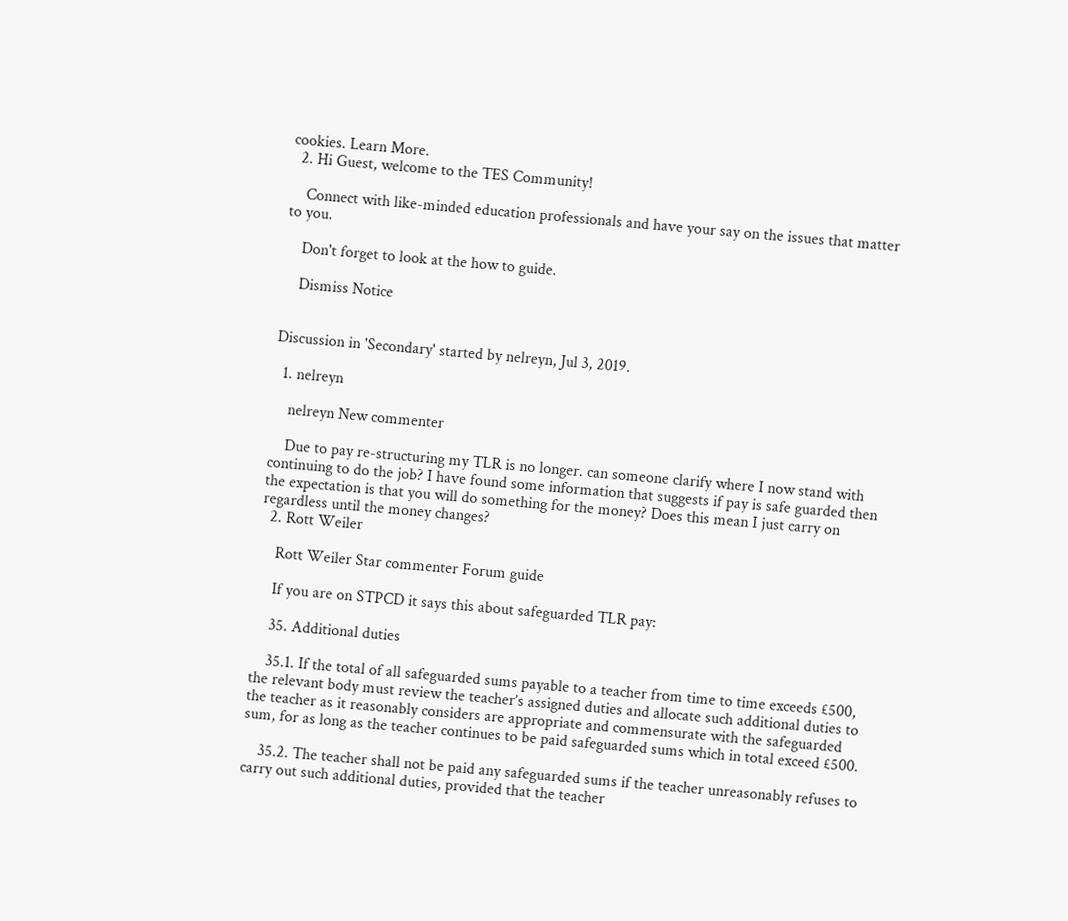cookies. Learn More.
  2. Hi Guest, welcome to the TES Community!

    Connect with like-minded education professionals and have your say on the issues that matter to you.

    Don't forget to look at the how to guide.

    Dismiss Notice


Discussion in 'Secondary' started by nelreyn, Jul 3, 2019.

  1. nelreyn

    nelreyn New commenter

    Due to pay re-structuring my TLR is no longer. can someone clarify where I now stand with continuing to do the job? I have found some information that suggests if pay is safe guarded then the expectation is that you will do something for the money? Does this mean I just carry on regardless until the money changes?
  2. Rott Weiler

    Rott Weiler Star commenter Forum guide

    If you are on STPCD it says this about safeguarded TLR pay:

    35. Additional duties

    35.1. If the total of all safeguarded sums payable to a teacher from time to time exceeds £500, the relevant body must review the teacher’s assigned duties and allocate such additional duties to the teacher as it reasonably considers are appropriate and commensurate with the safeguarded sum, for as long as the teacher continues to be paid safeguarded sums which in total exceed £500.

    35.2. The teacher shall not be paid any safeguarded sums if the teacher unreasonably refuses to carry out such additional duties, provided that the teacher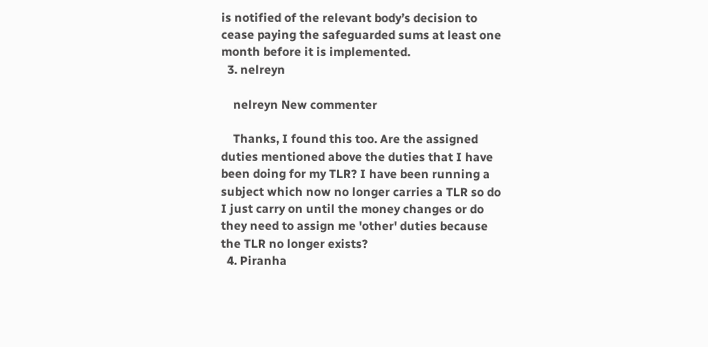is notified of the relevant body’s decision to cease paying the safeguarded sums at least one month before it is implemented.
  3. nelreyn

    nelreyn New commenter

    Thanks, I found this too. Are the assigned duties mentioned above the duties that I have been doing for my TLR? I have been running a subject which now no longer carries a TLR so do I just carry on until the money changes or do they need to assign me 'other' duties because the TLR no longer exists?
  4. Piranha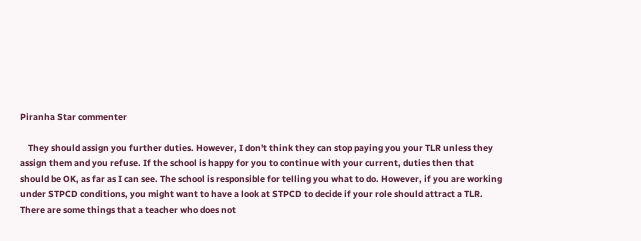Piranha Star commenter

    They should assign you further duties. However, I don't think they can stop paying you your TLR unless they assign them and you refuse. If the school is happy for you to continue with your current, duties then that should be OK, as far as I can see. The school is responsible for telling you what to do. However, if you are working under STPCD conditions, you might want to have a look at STPCD to decide if your role should attract a TLR. There are some things that a teacher who does not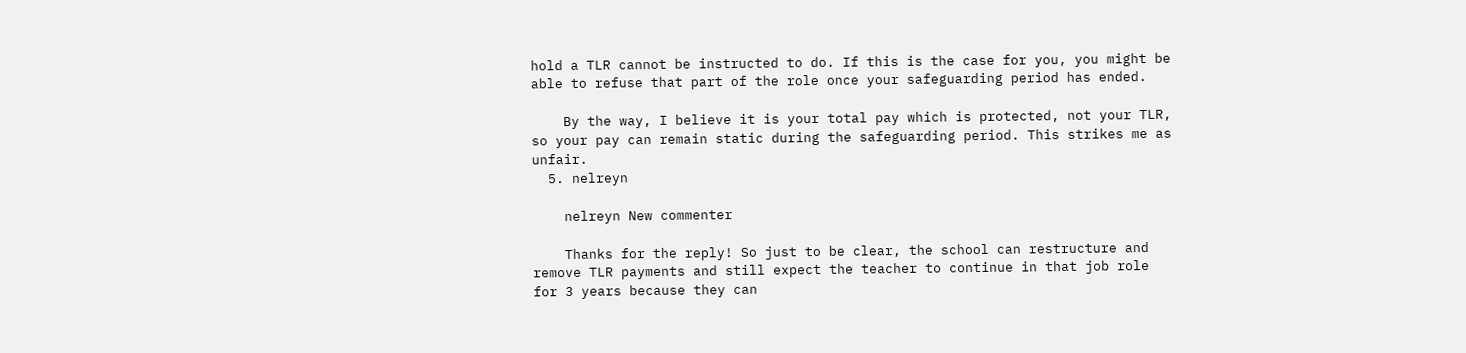hold a TLR cannot be instructed to do. If this is the case for you, you might be able to refuse that part of the role once your safeguarding period has ended.

    By the way, I believe it is your total pay which is protected, not your TLR, so your pay can remain static during the safeguarding period. This strikes me as unfair.
  5. nelreyn

    nelreyn New commenter

    Thanks for the reply! So just to be clear, the school can restructure and remove TLR payments and still expect the teacher to continue in that job role for 3 years because they can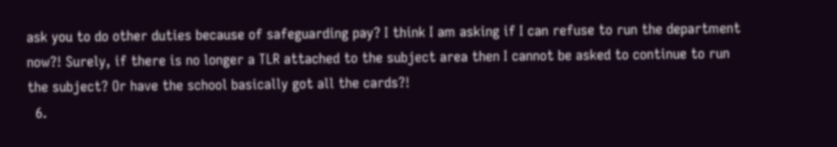ask you to do other duties because of safeguarding pay? I think I am asking if I can refuse to run the department now?! Surely, if there is no longer a TLR attached to the subject area then I cannot be asked to continue to run the subject? Or have the school basically got all the cards?!
  6.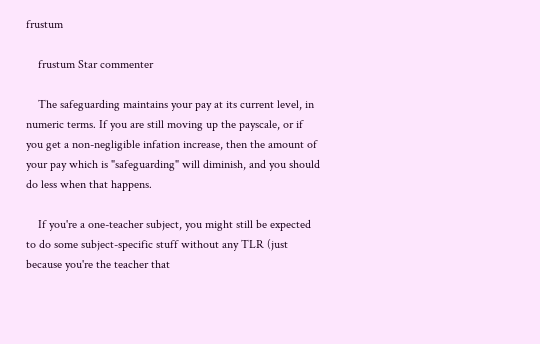frustum

    frustum Star commenter

    The safeguarding maintains your pay at its current level, in numeric terms. If you are still moving up the payscale, or if you get a non-negligible infation increase, then the amount of your pay which is "safeguarding" will diminish, and you should do less when that happens.

    If you're a one-teacher subject, you might still be expected to do some subject-specific stuff without any TLR (just because you're the teacher that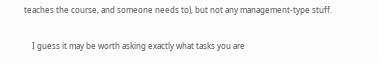teaches the course, and someone needs to), but not any management-type stuff.

    I guess it may be worth asking exactly what tasks you are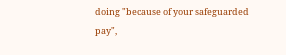doing "because of your safeguarded pay",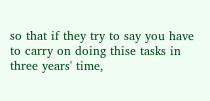so that if they try to say you have to carry on doing thise tasks in three years' time,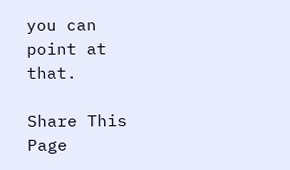you can point at that.

Share This Page